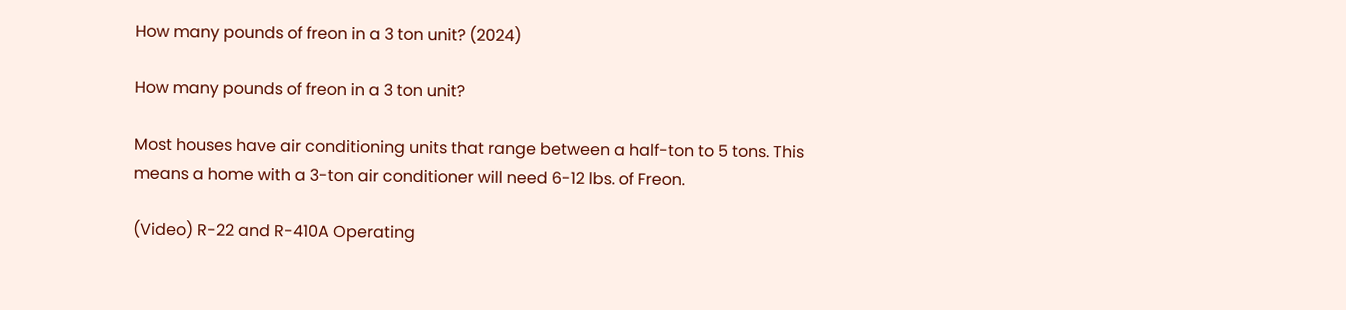How many pounds of freon in a 3 ton unit? (2024)

How many pounds of freon in a 3 ton unit?

Most houses have air conditioning units that range between a half-ton to 5 tons. This means a home with a 3-ton air conditioner will need 6-12 lbs. of Freon.

(Video) R-22 and R-410A Operating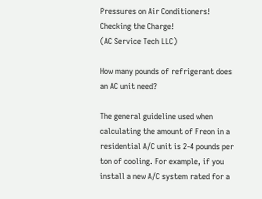Pressures on Air Conditioners! Checking the Charge!
(AC Service Tech LLC)

How many pounds of refrigerant does an AC unit need?

The general guideline used when calculating the amount of Freon in a residential A/C unit is 2-4 pounds per ton of cooling. For example, if you install a new A/C system rated for a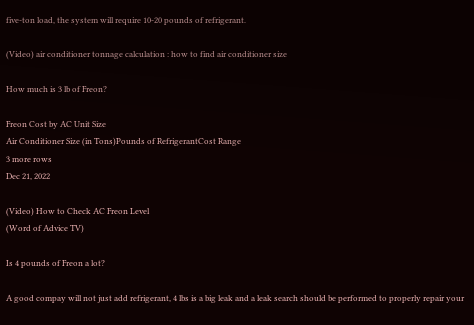five-ton load, the system will require 10-20 pounds of refrigerant.

(Video) air conditioner tonnage calculation : how to find air conditioner size

How much is 3 lb of Freon?

Freon Cost by AC Unit Size
Air Conditioner Size (in Tons)Pounds of RefrigerantCost Range
3 more rows
Dec 21, 2022

(Video) How to Check AC Freon Level
(Word of Advice TV)

Is 4 pounds of Freon a lot?

A good compay will not just add refrigerant, 4 lbs is a big leak and a leak search should be performed to properly repair your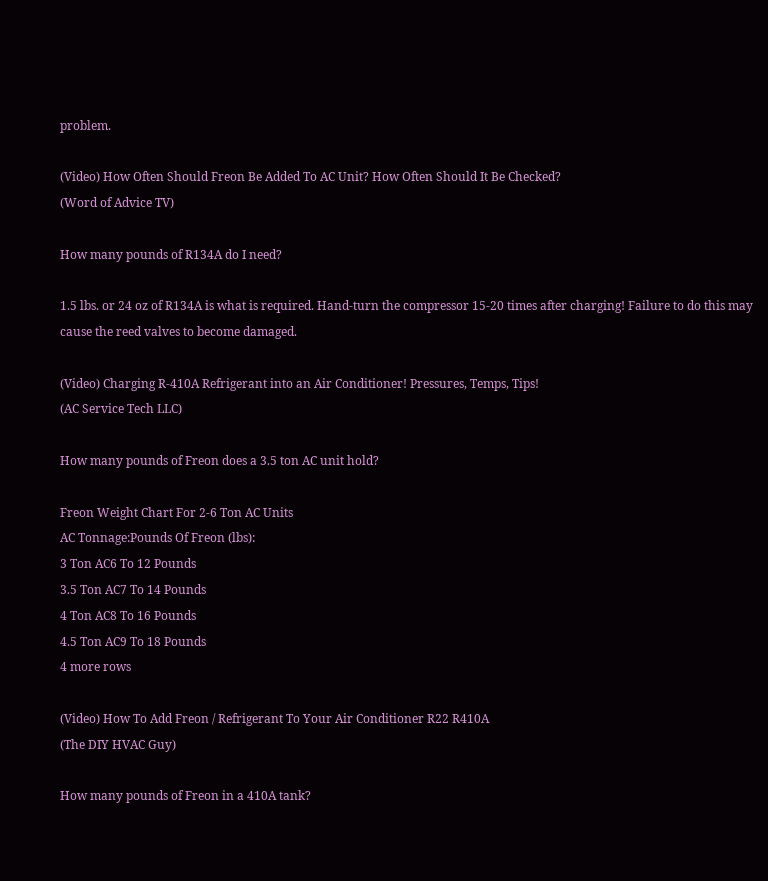problem.

(Video) How Often Should Freon Be Added To AC Unit? How Often Should It Be Checked?
(Word of Advice TV)

How many pounds of R134A do I need?

1.5 lbs. or 24 oz of R134A is what is required. Hand-turn the compressor 15-20 times after charging! Failure to do this may cause the reed valves to become damaged.

(Video) Charging R-410A Refrigerant into an Air Conditioner! Pressures, Temps, Tips!
(AC Service Tech LLC)

How many pounds of Freon does a 3.5 ton AC unit hold?

Freon Weight Chart For 2-6 Ton AC Units
AC Tonnage:Pounds Of Freon (lbs):
3 Ton AC6 To 12 Pounds
3.5 Ton AC7 To 14 Pounds
4 Ton AC8 To 16 Pounds
4.5 Ton AC9 To 18 Pounds
4 more rows

(Video) How To Add Freon / Refrigerant To Your Air Conditioner R22 R410A
(The DIY HVAC Guy)

How many pounds of Freon in a 410A tank?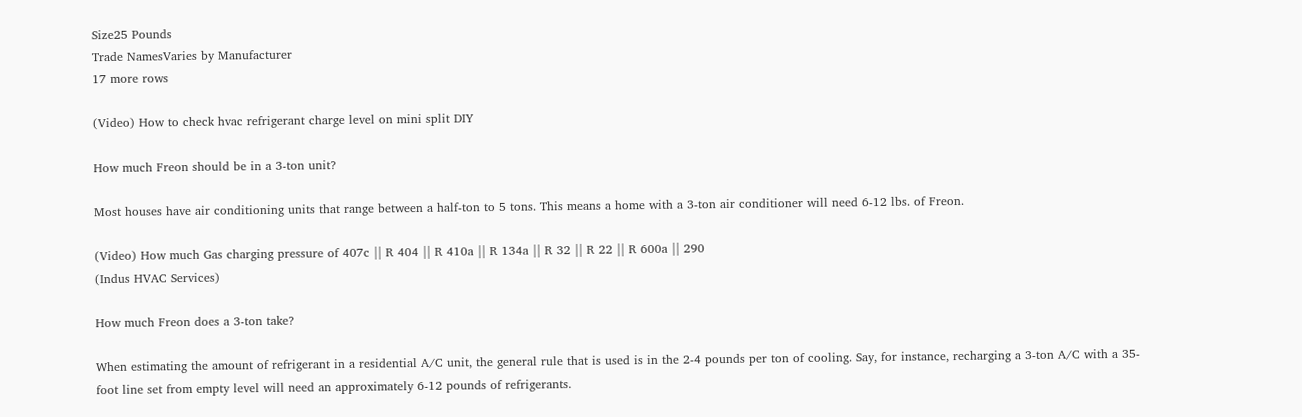Size25 Pounds
Trade NamesVaries by Manufacturer
17 more rows

(Video) How to check hvac refrigerant charge level on mini split DIY

How much Freon should be in a 3-ton unit?

Most houses have air conditioning units that range between a half-ton to 5 tons. This means a home with a 3-ton air conditioner will need 6-12 lbs. of Freon.

(Video) How much Gas charging pressure of 407c || R 404 || R 410a || R 134a || R 32 || R 22 || R 600a || 290
(Indus HVAC Services)

How much Freon does a 3-ton take?

When estimating the amount of refrigerant in a residential A/C unit, the general rule that is used is in the 2-4 pounds per ton of cooling. Say, for instance, recharging a 3-ton A/C with a 35-foot line set from empty level will need an approximately 6-12 pounds of refrigerants.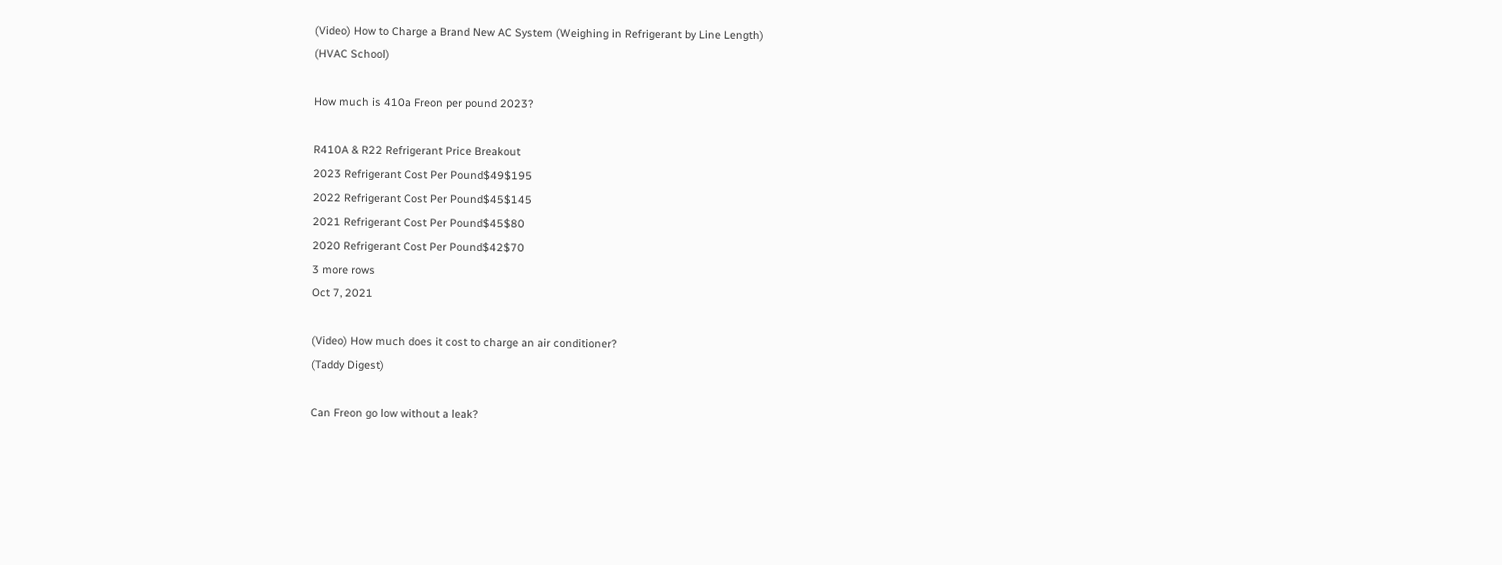(Video) How to Charge a Brand New AC System (Weighing in Refrigerant by Line Length)
(HVAC School)

How much is 410a Freon per pound 2023?

R410A & R22 Refrigerant Price Breakout
2023 Refrigerant Cost Per Pound$49$195
2022 Refrigerant Cost Per Pound$45$145
2021 Refrigerant Cost Per Pound$45$80
2020 Refrigerant Cost Per Pound$42$70
3 more rows
Oct 7, 2021

(Video) How much does it cost to charge an air conditioner?
(Taddy Digest)

Can Freon go low without a leak?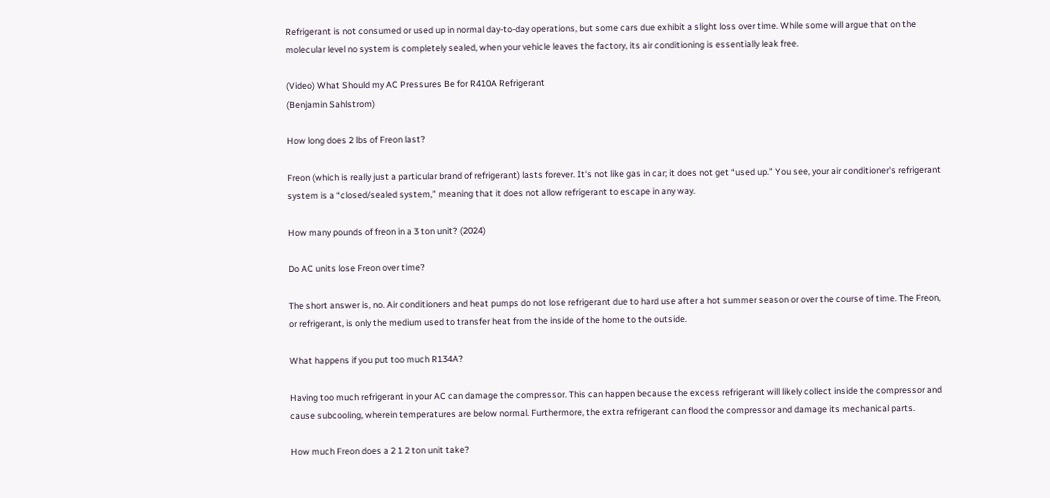Refrigerant is not consumed or used up in normal day-to-day operations, but some cars due exhibit a slight loss over time. While some will argue that on the molecular level no system is completely sealed, when your vehicle leaves the factory, its air conditioning is essentially leak free.

(Video) What Should my AC Pressures Be for R410A Refrigerant
(Benjamin Sahlstrom)

How long does 2 lbs of Freon last?

Freon (which is really just a particular brand of refrigerant) lasts forever. It's not like gas in car; it does not get “used up.” You see, your air conditioner's refrigerant system is a “closed/sealed system,” meaning that it does not allow refrigerant to escape in any way.

How many pounds of freon in a 3 ton unit? (2024)

Do AC units lose Freon over time?

The short answer is, no. Air conditioners and heat pumps do not lose refrigerant due to hard use after a hot summer season or over the course of time. The Freon, or refrigerant, is only the medium used to transfer heat from the inside of the home to the outside.

What happens if you put too much R134A?

Having too much refrigerant in your AC can damage the compressor. This can happen because the excess refrigerant will likely collect inside the compressor and cause subcooling, wherein temperatures are below normal. Furthermore, the extra refrigerant can flood the compressor and damage its mechanical parts.

How much Freon does a 2 1 2 ton unit take?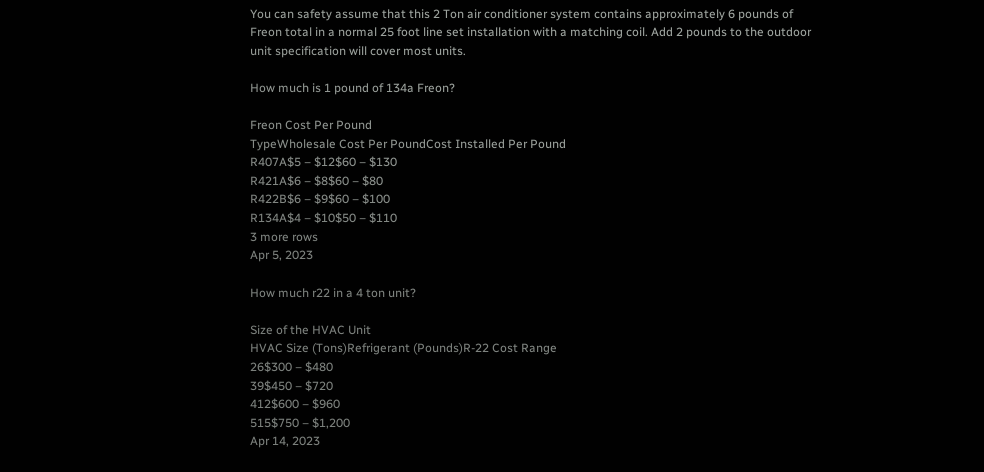You can safety assume that this 2 Ton air conditioner system contains approximately 6 pounds of Freon total in a normal 25 foot line set installation with a matching coil. Add 2 pounds to the outdoor unit specification will cover most units.

How much is 1 pound of 134a Freon?

Freon Cost Per Pound
TypeWholesale Cost Per PoundCost Installed Per Pound
R407A$5 – $12$60 – $130
R421A$6 – $8$60 – $80
R422B$6 – $9$60 – $100
R134A$4 – $10$50 – $110
3 more rows
Apr 5, 2023

How much r22 in a 4 ton unit?

Size of the HVAC Unit
HVAC Size (Tons)Refrigerant (Pounds)R-22 Cost Range
26$300 – $480
39$450 – $720
412$600 – $960
515$750 – $1,200
Apr 14, 2023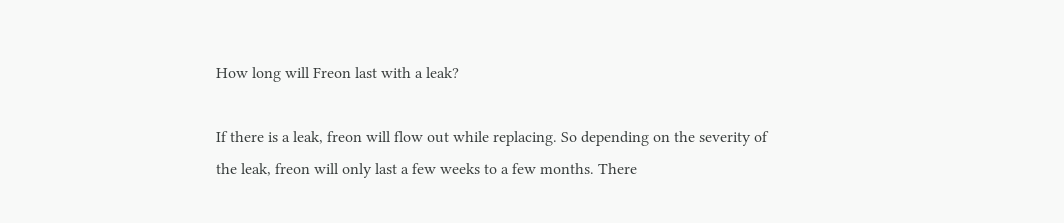How long will Freon last with a leak?

If there is a leak, freon will flow out while replacing. So depending on the severity of the leak, freon will only last a few weeks to a few months. There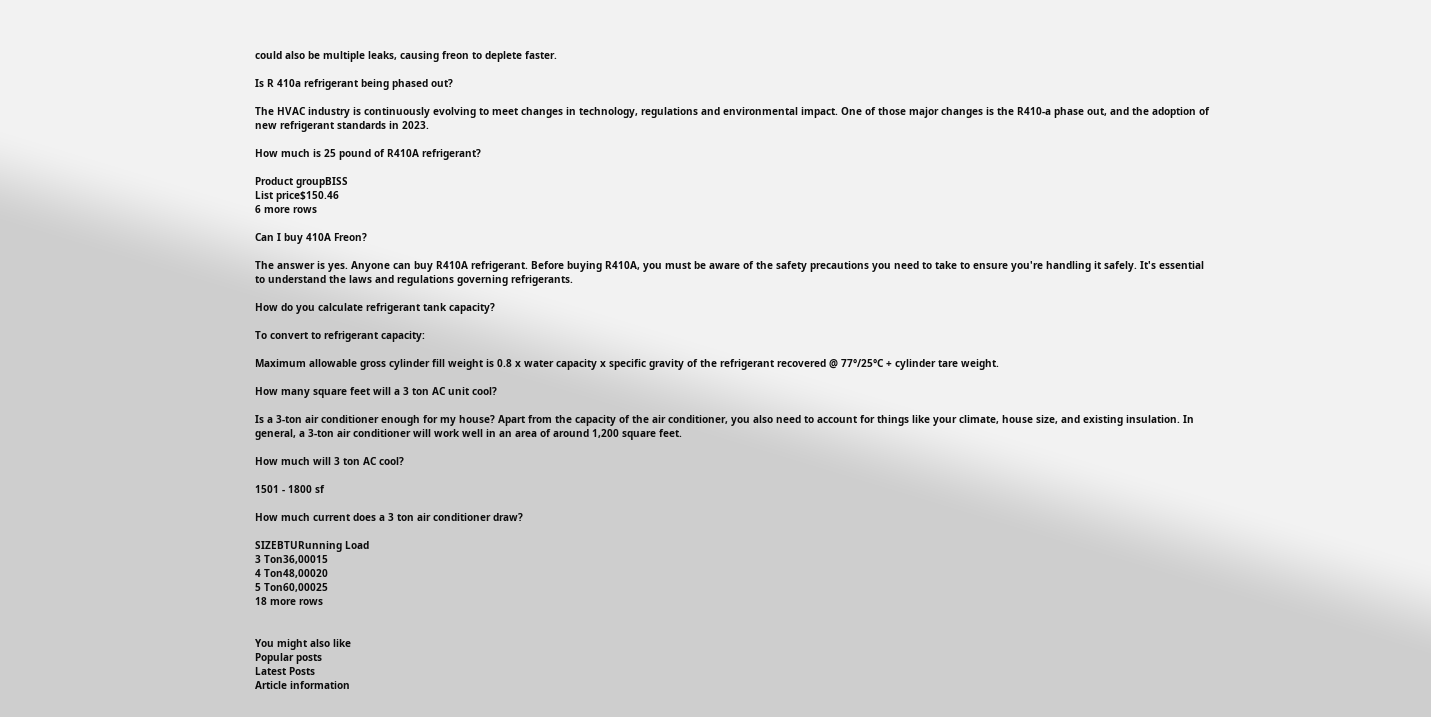could also be multiple leaks, causing freon to deplete faster.

Is R 410a refrigerant being phased out?

The HVAC industry is continuously evolving to meet changes in technology, regulations and environmental impact. One of those major changes is the R410-a phase out, and the adoption of new refrigerant standards in 2023.

How much is 25 pound of R410A refrigerant?

Product groupBISS
List price$150.46
6 more rows

Can I buy 410A Freon?

The answer is yes. Anyone can buy R410A refrigerant. Before buying R410A, you must be aware of the safety precautions you need to take to ensure you're handling it safely. It's essential to understand the laws and regulations governing refrigerants.

How do you calculate refrigerant tank capacity?

To convert to refrigerant capacity:

Maximum allowable gross cylinder fill weight is 0.8 x water capacity x specific gravity of the refrigerant recovered @ 77°/25°C + cylinder tare weight.

How many square feet will a 3 ton AC unit cool?

Is a 3-ton air conditioner enough for my house? Apart from the capacity of the air conditioner, you also need to account for things like your climate, house size, and existing insulation. In general, a 3-ton air conditioner will work well in an area of around 1,200 square feet.

How much will 3 ton AC cool?

1501 - 1800 sf

How much current does a 3 ton air conditioner draw?

SIZEBTURunning Load
3 Ton36,00015
4 Ton48,00020
5 Ton60,00025
18 more rows


You might also like
Popular posts
Latest Posts
Article information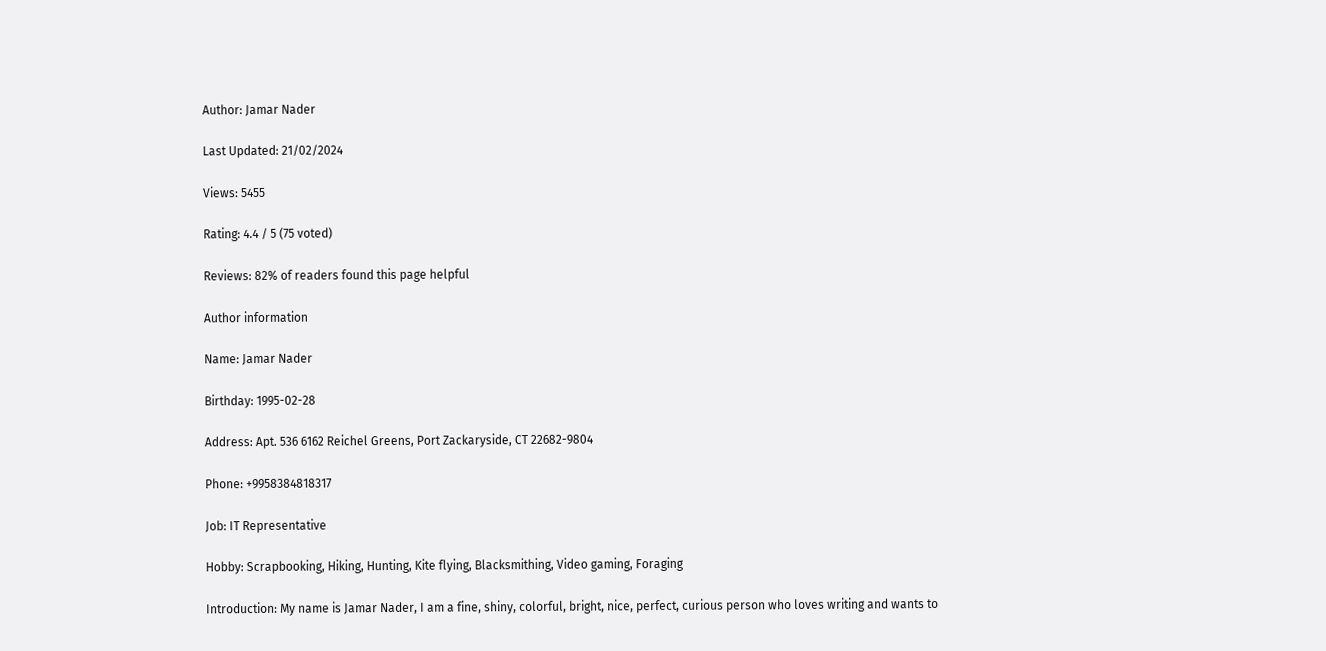Author: Jamar Nader

Last Updated: 21/02/2024

Views: 5455

Rating: 4.4 / 5 (75 voted)

Reviews: 82% of readers found this page helpful

Author information

Name: Jamar Nader

Birthday: 1995-02-28

Address: Apt. 536 6162 Reichel Greens, Port Zackaryside, CT 22682-9804

Phone: +9958384818317

Job: IT Representative

Hobby: Scrapbooking, Hiking, Hunting, Kite flying, Blacksmithing, Video gaming, Foraging

Introduction: My name is Jamar Nader, I am a fine, shiny, colorful, bright, nice, perfect, curious person who loves writing and wants to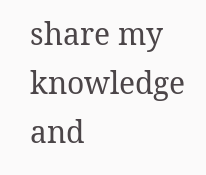share my knowledge and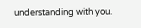understanding with you.